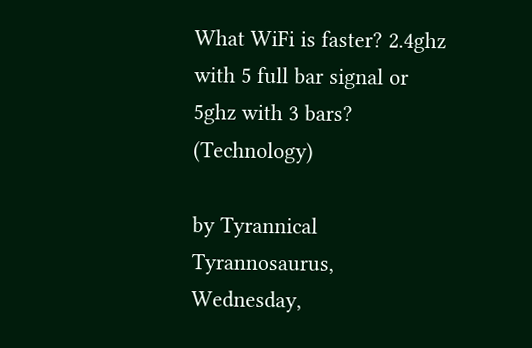What WiFi is faster? 2.4ghz with 5 full bar signal or 5ghz with 3 bars? (Technology)

by Tyrannical Tyrannosaurus, Wednesday,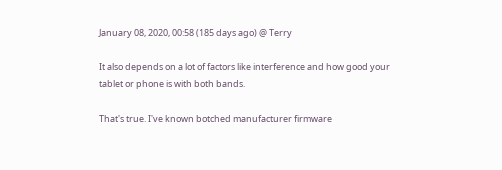January 08, 2020, 00:58 (185 days ago) @ Terry

It also depends on a lot of factors like interference and how good your tablet or phone is with both bands.

That's true. I've known botched manufacturer firmware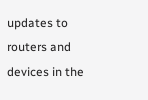updates to routers and devices in the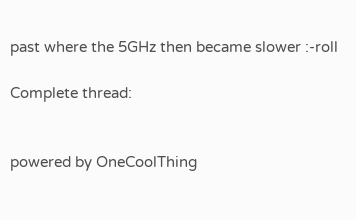past where the 5GHz then became slower :-roll

Complete thread:


powered by OneCoolThing